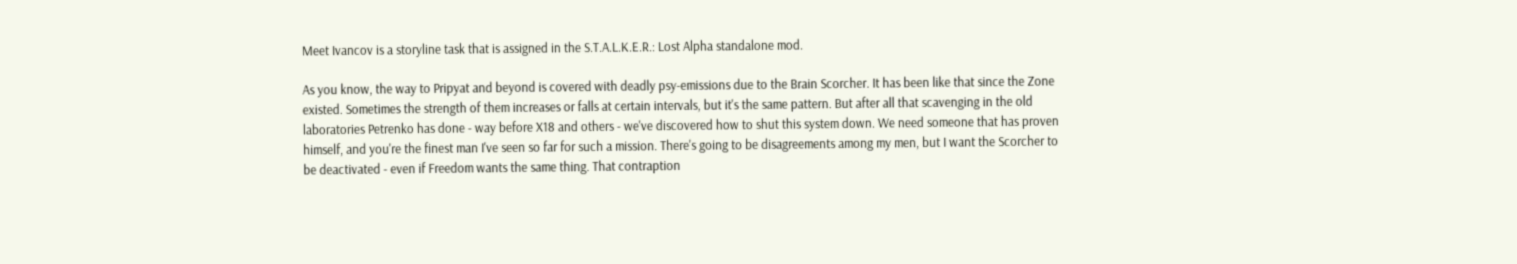Meet Ivancov is a storyline task that is assigned in the S.T.A.L.K.E.R.: Lost Alpha standalone mod.

As you know, the way to Pripyat and beyond is covered with deadly psy-emissions due to the Brain Scorcher. It has been like that since the Zone existed. Sometimes the strength of them increases or falls at certain intervals, but it's the same pattern. But after all that scavenging in the old laboratories Petrenko has done - way before X18 and others - we've discovered how to shut this system down. We need someone that has proven himself, and you're the finest man I've seen so far for such a mission. There's going to be disagreements among my men, but I want the Scorcher to be deactivated - even if Freedom wants the same thing. That contraption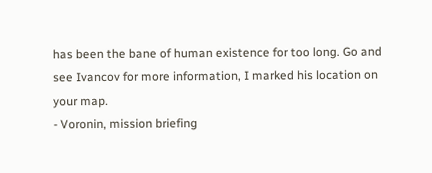has been the bane of human existence for too long. Go and see Ivancov for more information, I marked his location on your map.
- Voronin, mission briefing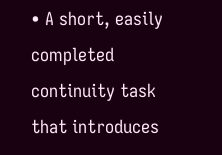• A short, easily completed continuity task that introduces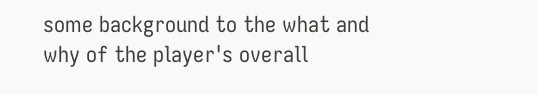some background to the what and why of the player's overall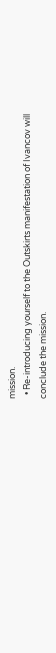mission.
  • Re-introducing yourself to the Outskirts manifestation of Ivancov will conclude the mission.